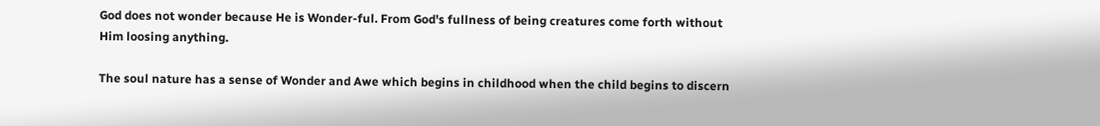God does not wonder because He is Wonder-ful. From God's fullness of being creatures come forth without Him loosing anything.

The soul nature has a sense of Wonder and Awe which begins in childhood when the child begins to discern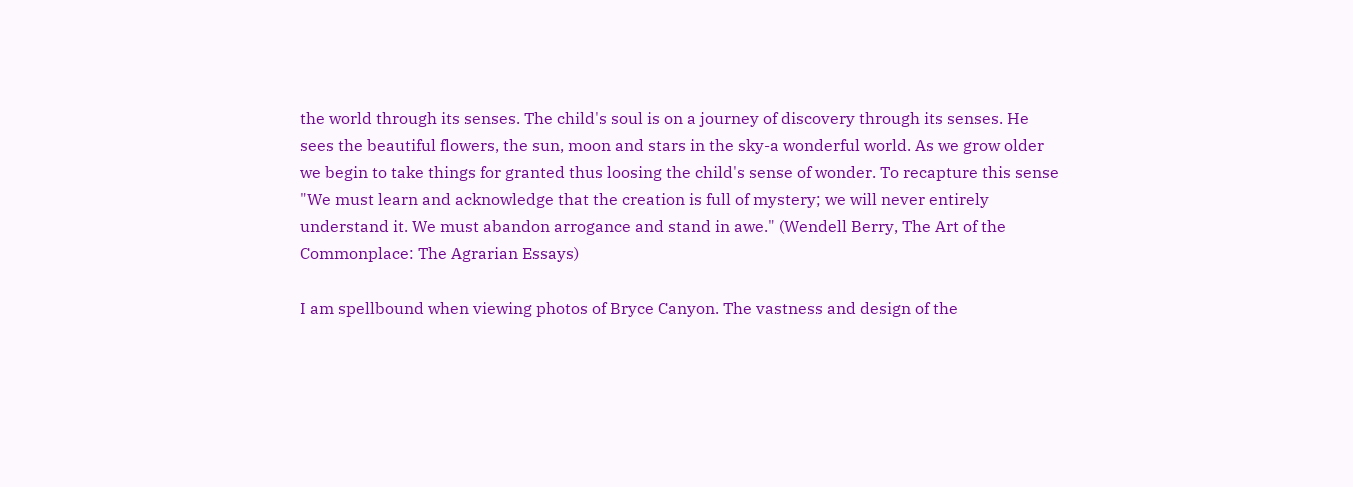the world through its senses. The child's soul is on a journey of discovery through its senses. He sees the beautiful flowers, the sun, moon and stars in the sky-a wonderful world. As we grow older we begin to take things for granted thus loosing the child's sense of wonder. To recapture this sense "We must learn and acknowledge that the creation is full of mystery; we will never entirely understand it. We must abandon arrogance and stand in awe." (Wendell Berry, The Art of the Commonplace: The Agrarian Essays)

I am spellbound when viewing photos of Bryce Canyon. The vastness and design of the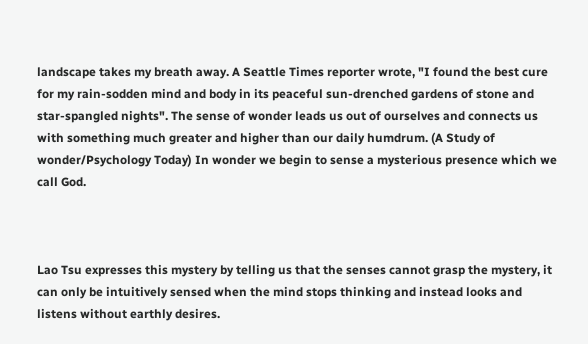landscape takes my breath away. A Seattle Times reporter wrote, "I found the best cure for my rain-sodden mind and body in its peaceful sun-drenched gardens of stone and star-spangled nights". The sense of wonder leads us out of ourselves and connects us with something much greater and higher than our daily humdrum. (A Study of wonder/Psychology Today) In wonder we begin to sense a mysterious presence which we call God.



Lao Tsu expresses this mystery by telling us that the senses cannot grasp the mystery, it can only be intuitively sensed when the mind stops thinking and instead looks and listens without earthly desires.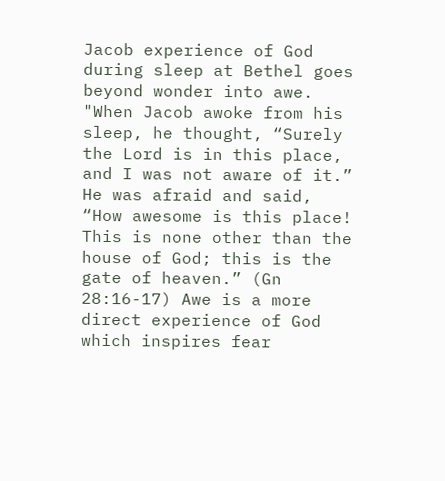Jacob experience of God during sleep at Bethel goes beyond wonder into awe. "When Jacob awoke from his sleep, he thought, “Surely the Lord is in this place, and I was not aware of it.” He was afraid and said, “How awesome is this place! This is none other than the house of God; this is the gate of heaven.” (Gn 28:16-17) Awe is a more direct experience of God which inspires fear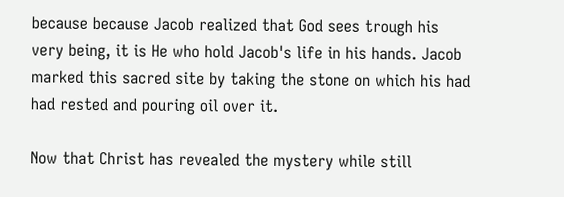because because Jacob realized that God sees trough his very being, it is He who hold Jacob's life in his hands. Jacob marked this sacred site by taking the stone on which his had had rested and pouring oil over it.

Now that Christ has revealed the mystery while still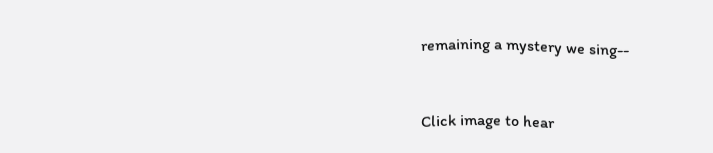remaining a mystery we sing--



Click image to hear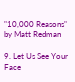"10,000 Reasons" by Matt Redman

9. Let Us See Your Face